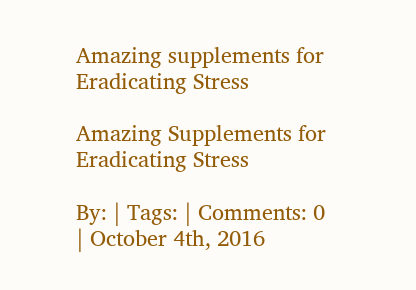Amazing supplements for Eradicating Stress

Amazing Supplements for Eradicating Stress

By: | Tags: | Comments: 0 | October 4th, 2016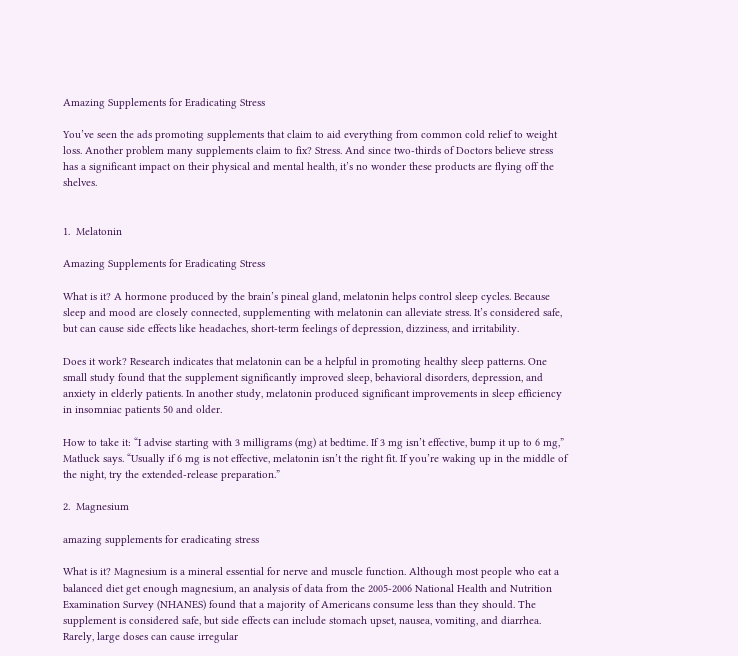Amazing Supplements for Eradicating Stress

You’ve seen the ads promoting supplements that claim to aid everything from common cold relief to weight loss. Another problem many supplements claim to fix? Stress. And since two-thirds of Doctors believe stress has a significant impact on their physical and mental health, it’s no wonder these products are flying off the shelves.


1.  Melatonin

Amazing Supplements for Eradicating Stress

What is it? A hormone produced by the brain’s pineal gland, melatonin helps control sleep cycles. Because sleep and mood are closely connected, supplementing with melatonin can alleviate stress. It’s considered safe, but can cause side effects like headaches, short-term feelings of depression, dizziness, and irritability.

Does it work? Research indicates that melatonin can be a helpful in promoting healthy sleep patterns. One small study found that the supplement significantly improved sleep, behavioral disorders, depression, and anxiety in elderly patients. In another study, melatonin produced significant improvements in sleep efficiency in insomniac patients 50 and older.

How to take it: “I advise starting with 3 milligrams (mg) at bedtime. If 3 mg isn’t effective, bump it up to 6 mg,” Matluck says. “Usually if 6 mg is not effective, melatonin isn’t the right fit. If you’re waking up in the middle of the night, try the extended-release preparation.”

2.  Magnesium

amazing supplements for eradicating stress

What is it? Magnesium is a mineral essential for nerve and muscle function. Although most people who eat a balanced diet get enough magnesium, an analysis of data from the 2005-2006 National Health and Nutrition Examination Survey (NHANES) found that a majority of Americans consume less than they should. The supplement is considered safe, but side effects can include stomach upset, nausea, vomiting, and diarrhea. Rarely, large doses can cause irregular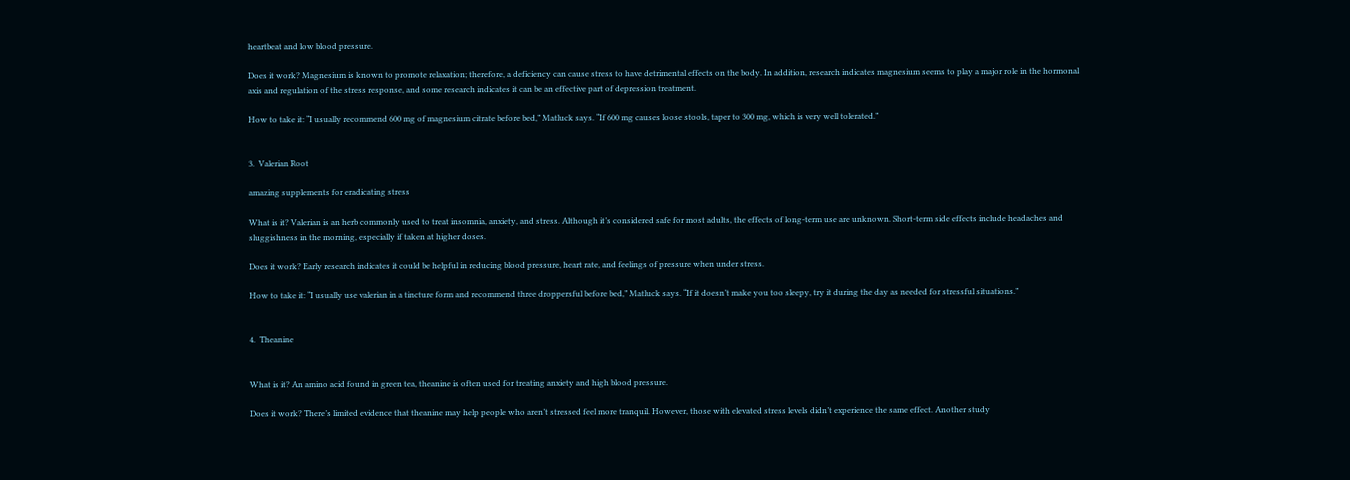heartbeat and low blood pressure.

Does it work? Magnesium is known to promote relaxation; therefore, a deficiency can cause stress to have detrimental effects on the body. In addition, research indicates magnesium seems to play a major role in the hormonal axis and regulation of the stress response, and some research indicates it can be an effective part of depression treatment.

How to take it: “I usually recommend 600 mg of magnesium citrate before bed,” Matluck says. “If 600 mg causes loose stools, taper to 300 mg, which is very well tolerated.”


3.  Valerian Root

amazing supplements for eradicating stress

What is it? Valerian is an herb commonly used to treat insomnia, anxiety, and stress. Although it’s considered safe for most adults, the effects of long-term use are unknown. Short-term side effects include headaches and sluggishness in the morning, especially if taken at higher doses.

Does it work? Early research indicates it could be helpful in reducing blood pressure, heart rate, and feelings of pressure when under stress.

How to take it: “I usually use valerian in a tincture form and recommend three droppersful before bed,” Matluck says. “If it doesn’t make you too sleepy, try it during the day as needed for stressful situations.”


4.  Theanine


What is it? An amino acid found in green tea, theanine is often used for treating anxiety and high blood pressure.

Does it work? There’s limited evidence that theanine may help people who aren’t stressed feel more tranquil. However, those with elevated stress levels didn’t experience the same effect. Another study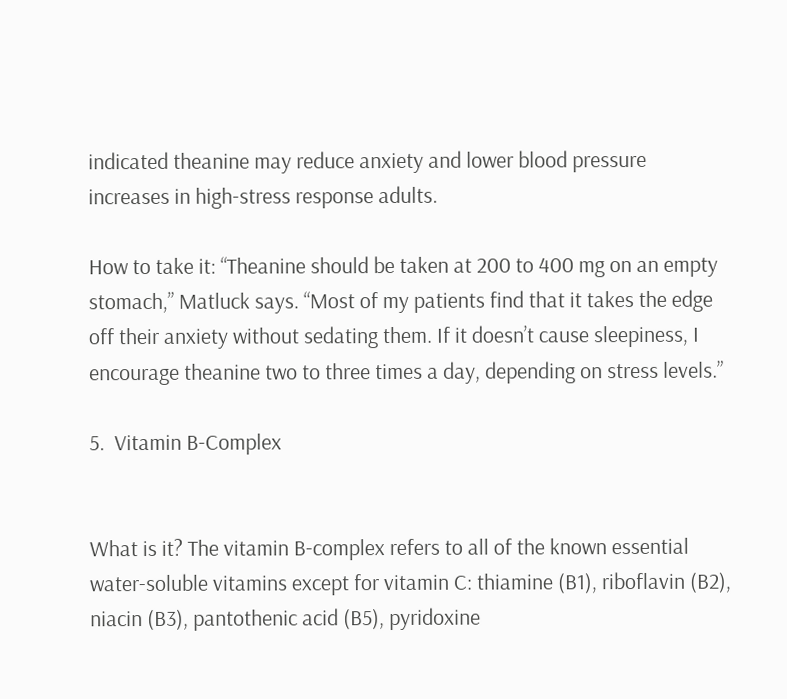indicated theanine may reduce anxiety and lower blood pressure increases in high-stress response adults.

How to take it: “Theanine should be taken at 200 to 400 mg on an empty stomach,” Matluck says. “Most of my patients find that it takes the edge off their anxiety without sedating them. If it doesn’t cause sleepiness, I encourage theanine two to three times a day, depending on stress levels.”

5.  Vitamin B-Complex


What is it? The vitamin B-complex refers to all of the known essential water-soluble vitamins except for vitamin C: thiamine (B1), riboflavin (B2), niacin (B3), pantothenic acid (B5), pyridoxine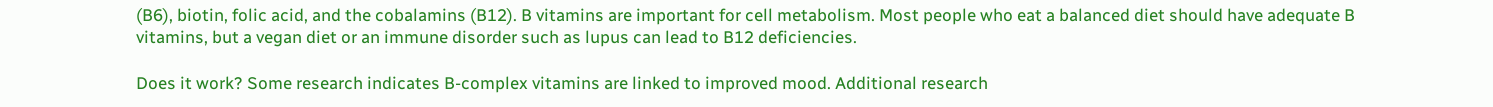(B6), biotin, folic acid, and the cobalamins (B12). B vitamins are important for cell metabolism. Most people who eat a balanced diet should have adequate B vitamins, but a vegan diet or an immune disorder such as lupus can lead to B12 deficiencies.

Does it work? Some research indicates B-complex vitamins are linked to improved mood. Additional research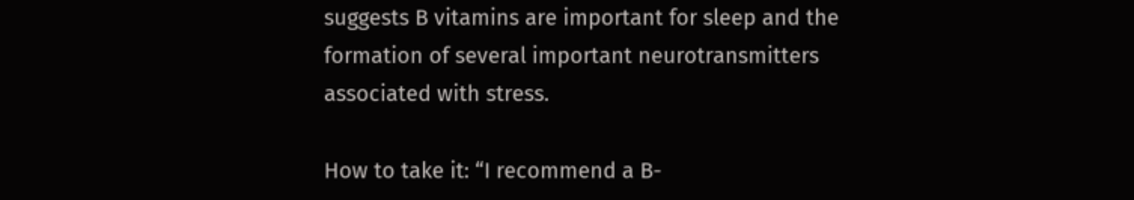suggests B vitamins are important for sleep and the formation of several important neurotransmitters associated with stress.

How to take it: “I recommend a B-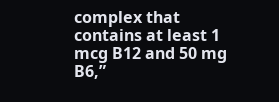complex that contains at least 1 mcg B12 and 50 mg B6,”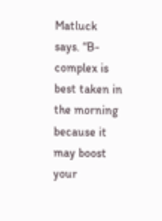Matluck says. “B-complex is best taken in the morning because it may boost your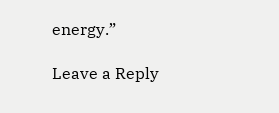energy.”

Leave a Reply